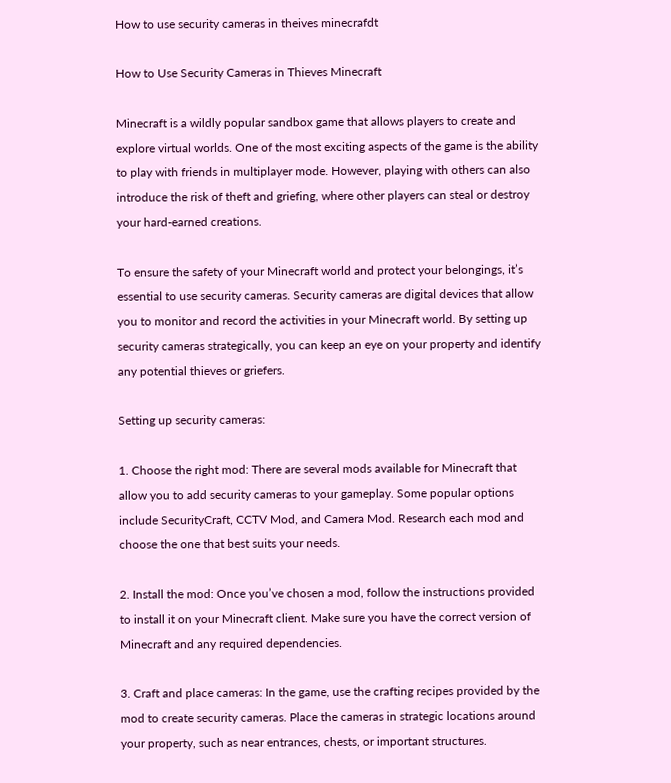How to use security cameras in theives minecrafdt

How to Use Security Cameras in Thieves Minecraft

Minecraft is a wildly popular sandbox game that allows players to create and explore virtual worlds. One of the most exciting aspects of the game is the ability to play with friends in multiplayer mode. However, playing with others can also introduce the risk of theft and griefing, where other players can steal or destroy your hard-earned creations.

To ensure the safety of your Minecraft world and protect your belongings, it’s essential to use security cameras. Security cameras are digital devices that allow you to monitor and record the activities in your Minecraft world. By setting up security cameras strategically, you can keep an eye on your property and identify any potential thieves or griefers.

Setting up security cameras:

1. Choose the right mod: There are several mods available for Minecraft that allow you to add security cameras to your gameplay. Some popular options include SecurityCraft, CCTV Mod, and Camera Mod. Research each mod and choose the one that best suits your needs.

2. Install the mod: Once you’ve chosen a mod, follow the instructions provided to install it on your Minecraft client. Make sure you have the correct version of Minecraft and any required dependencies.

3. Craft and place cameras: In the game, use the crafting recipes provided by the mod to create security cameras. Place the cameras in strategic locations around your property, such as near entrances, chests, or important structures.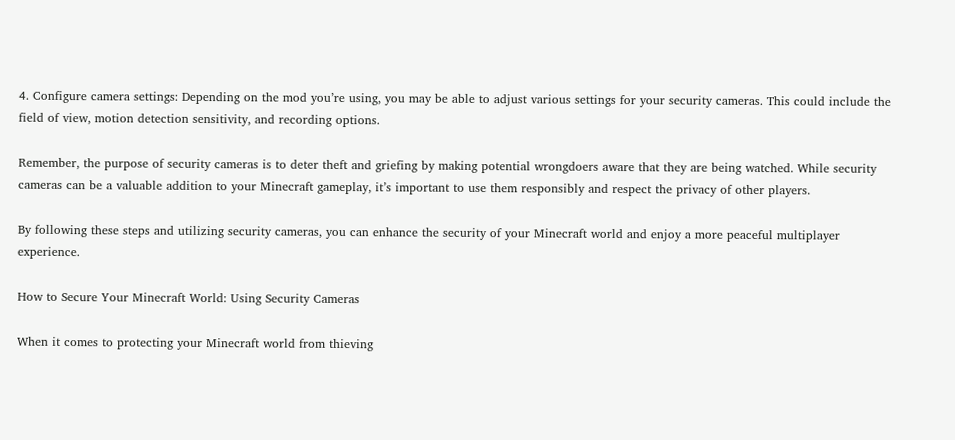4. Configure camera settings: Depending on the mod you’re using, you may be able to adjust various settings for your security cameras. This could include the field of view, motion detection sensitivity, and recording options.

Remember, the purpose of security cameras is to deter theft and griefing by making potential wrongdoers aware that they are being watched. While security cameras can be a valuable addition to your Minecraft gameplay, it’s important to use them responsibly and respect the privacy of other players.

By following these steps and utilizing security cameras, you can enhance the security of your Minecraft world and enjoy a more peaceful multiplayer experience.

How to Secure Your Minecraft World: Using Security Cameras

When it comes to protecting your Minecraft world from thieving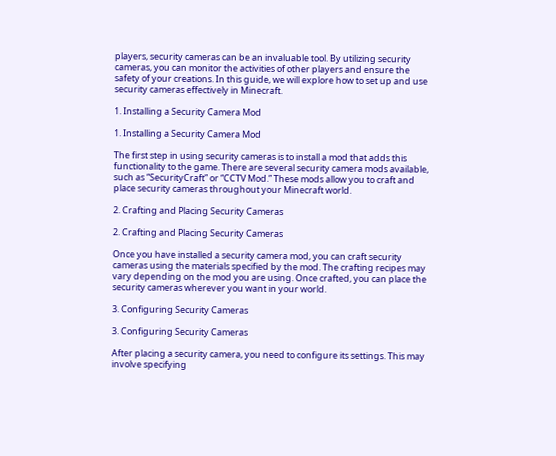players, security cameras can be an invaluable tool. By utilizing security cameras, you can monitor the activities of other players and ensure the safety of your creations. In this guide, we will explore how to set up and use security cameras effectively in Minecraft.

1. Installing a Security Camera Mod

1. Installing a Security Camera Mod

The first step in using security cameras is to install a mod that adds this functionality to the game. There are several security camera mods available, such as “SecurityCraft” or “CCTV Mod.” These mods allow you to craft and place security cameras throughout your Minecraft world.

2. Crafting and Placing Security Cameras

2. Crafting and Placing Security Cameras

Once you have installed a security camera mod, you can craft security cameras using the materials specified by the mod. The crafting recipes may vary depending on the mod you are using. Once crafted, you can place the security cameras wherever you want in your world.

3. Configuring Security Cameras

3. Configuring Security Cameras

After placing a security camera, you need to configure its settings. This may involve specifying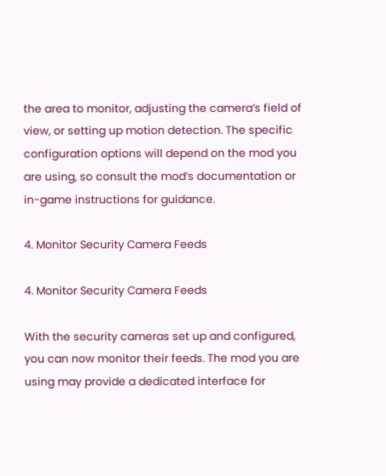the area to monitor, adjusting the camera’s field of view, or setting up motion detection. The specific configuration options will depend on the mod you are using, so consult the mod’s documentation or in-game instructions for guidance.

4. Monitor Security Camera Feeds

4. Monitor Security Camera Feeds

With the security cameras set up and configured, you can now monitor their feeds. The mod you are using may provide a dedicated interface for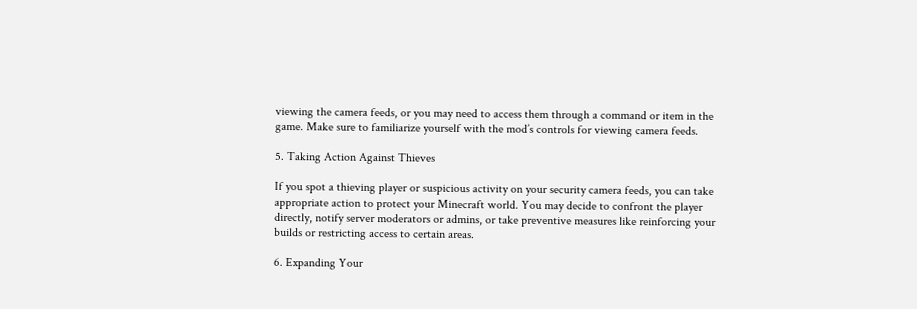viewing the camera feeds, or you may need to access them through a command or item in the game. Make sure to familiarize yourself with the mod’s controls for viewing camera feeds.

5. Taking Action Against Thieves

If you spot a thieving player or suspicious activity on your security camera feeds, you can take appropriate action to protect your Minecraft world. You may decide to confront the player directly, notify server moderators or admins, or take preventive measures like reinforcing your builds or restricting access to certain areas.

6. Expanding Your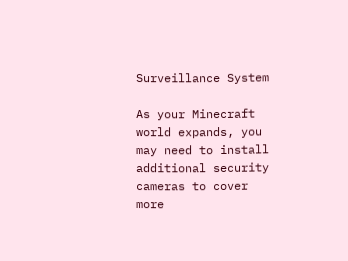Surveillance System

As your Minecraft world expands, you may need to install additional security cameras to cover more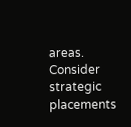areas. Consider strategic placements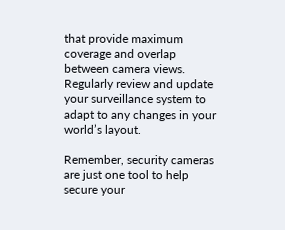that provide maximum coverage and overlap between camera views. Regularly review and update your surveillance system to adapt to any changes in your world’s layout.

Remember, security cameras are just one tool to help secure your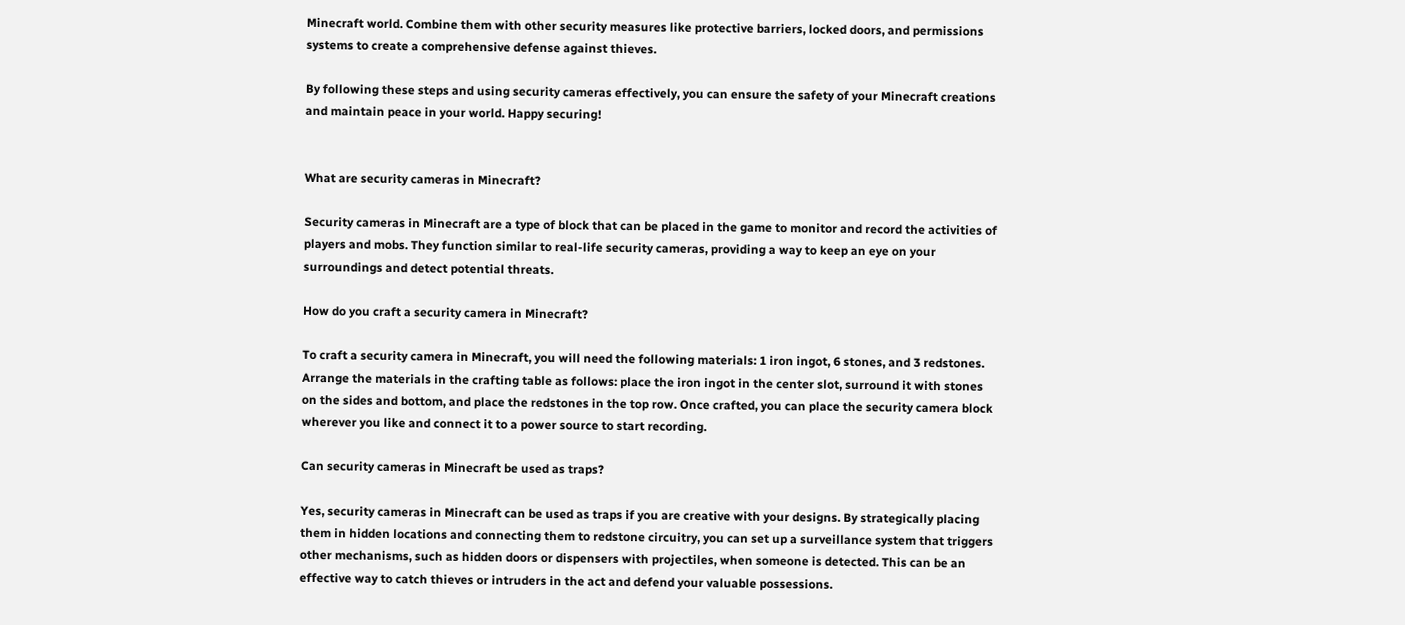Minecraft world. Combine them with other security measures like protective barriers, locked doors, and permissions systems to create a comprehensive defense against thieves.

By following these steps and using security cameras effectively, you can ensure the safety of your Minecraft creations and maintain peace in your world. Happy securing!


What are security cameras in Minecraft?

Security cameras in Minecraft are a type of block that can be placed in the game to monitor and record the activities of players and mobs. They function similar to real-life security cameras, providing a way to keep an eye on your surroundings and detect potential threats.

How do you craft a security camera in Minecraft?

To craft a security camera in Minecraft, you will need the following materials: 1 iron ingot, 6 stones, and 3 redstones. Arrange the materials in the crafting table as follows: place the iron ingot in the center slot, surround it with stones on the sides and bottom, and place the redstones in the top row. Once crafted, you can place the security camera block wherever you like and connect it to a power source to start recording.

Can security cameras in Minecraft be used as traps?

Yes, security cameras in Minecraft can be used as traps if you are creative with your designs. By strategically placing them in hidden locations and connecting them to redstone circuitry, you can set up a surveillance system that triggers other mechanisms, such as hidden doors or dispensers with projectiles, when someone is detected. This can be an effective way to catch thieves or intruders in the act and defend your valuable possessions.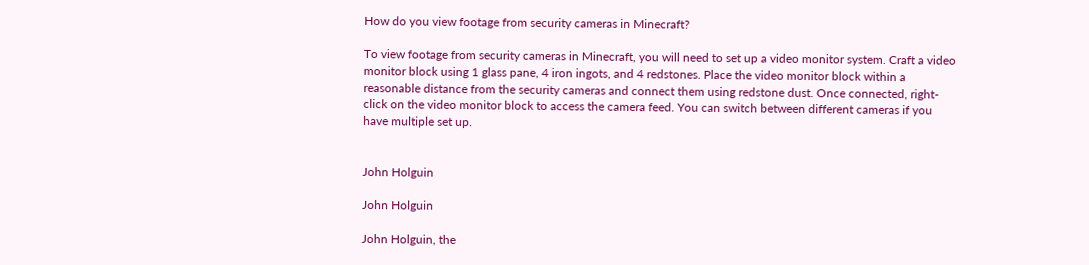How do you view footage from security cameras in Minecraft?

To view footage from security cameras in Minecraft, you will need to set up a video monitor system. Craft a video monitor block using 1 glass pane, 4 iron ingots, and 4 redstones. Place the video monitor block within a reasonable distance from the security cameras and connect them using redstone dust. Once connected, right-click on the video monitor block to access the camera feed. You can switch between different cameras if you have multiple set up.


John Holguin

John Holguin

John Holguin, the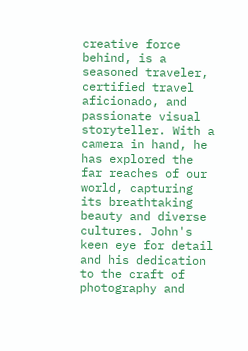creative force behind, is a seasoned traveler, certified travel aficionado, and passionate visual storyteller. With a camera in hand, he has explored the far reaches of our world, capturing its breathtaking beauty and diverse cultures. John's keen eye for detail and his dedication to the craft of photography and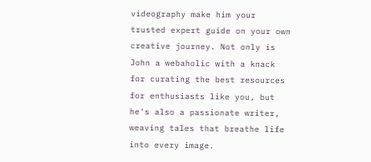videography make him your trusted expert guide on your own creative journey. Not only is John a webaholic with a knack for curating the best resources for enthusiasts like you, but he's also a passionate writer, weaving tales that breathe life into every image.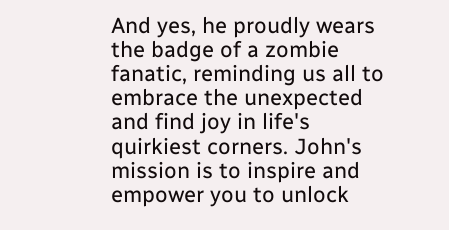And yes, he proudly wears the badge of a zombie fanatic, reminding us all to embrace the unexpected and find joy in life's quirkiest corners. John's mission is to inspire and empower you to unlock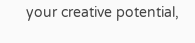your creative potential,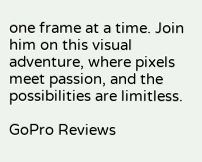one frame at a time. Join him on this visual adventure, where pixels meet passion, and the possibilities are limitless.

GoPro Reviews